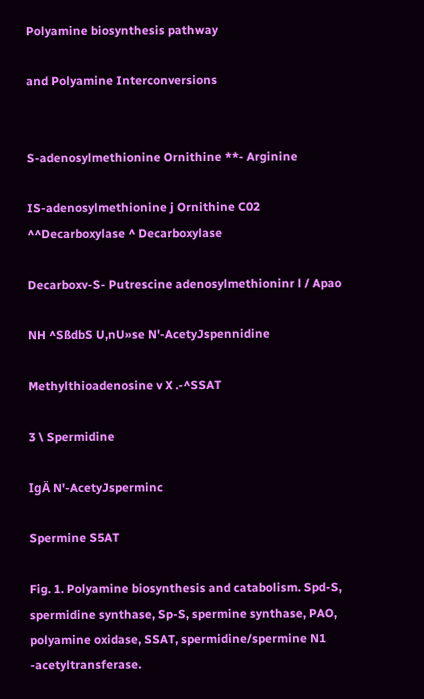Polyamine biosynthesis pathway

and Polyamine Interconversions


S-adenosylmethionine Ornithine **- Arginine

IS-adenosylmethionine j Ornithine C02 ^^Decarboxylase ^ Decarboxylase

Decarboxv-S- Putrescine adenosylmethioninr l / Apao

NH ^SßdbS U,nU»se N'-AcetyJspennidine

Methylthioadenosine v X .-^SSAT

3 \ Spermidine

IgÄ N'-AcetyJsperminc

Spermine S5AT

Fig. 1. Polyamine biosynthesis and catabolism. Spd-S, spermidine synthase, Sp-S, spermine synthase, PAO, polyamine oxidase, SSAT, spermidine/spermine N1 -acetyltransferase.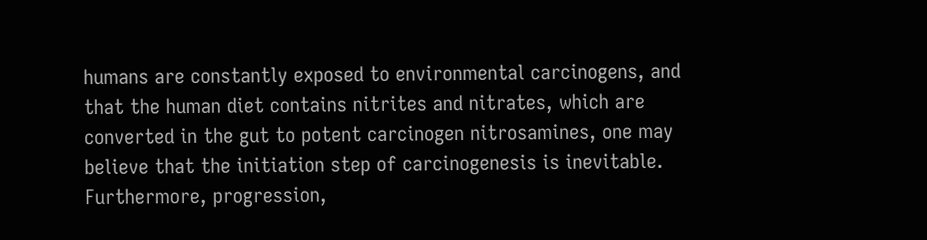humans are constantly exposed to environmental carcinogens, and that the human diet contains nitrites and nitrates, which are converted in the gut to potent carcinogen nitrosamines, one may believe that the initiation step of carcinogenesis is inevitable. Furthermore, progression,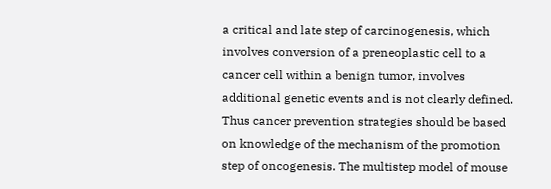a critical and late step of carcinogenesis, which involves conversion of a preneoplastic cell to a cancer cell within a benign tumor, involves additional genetic events and is not clearly defined. Thus cancer prevention strategies should be based on knowledge of the mechanism of the promotion step of oncogenesis. The multistep model of mouse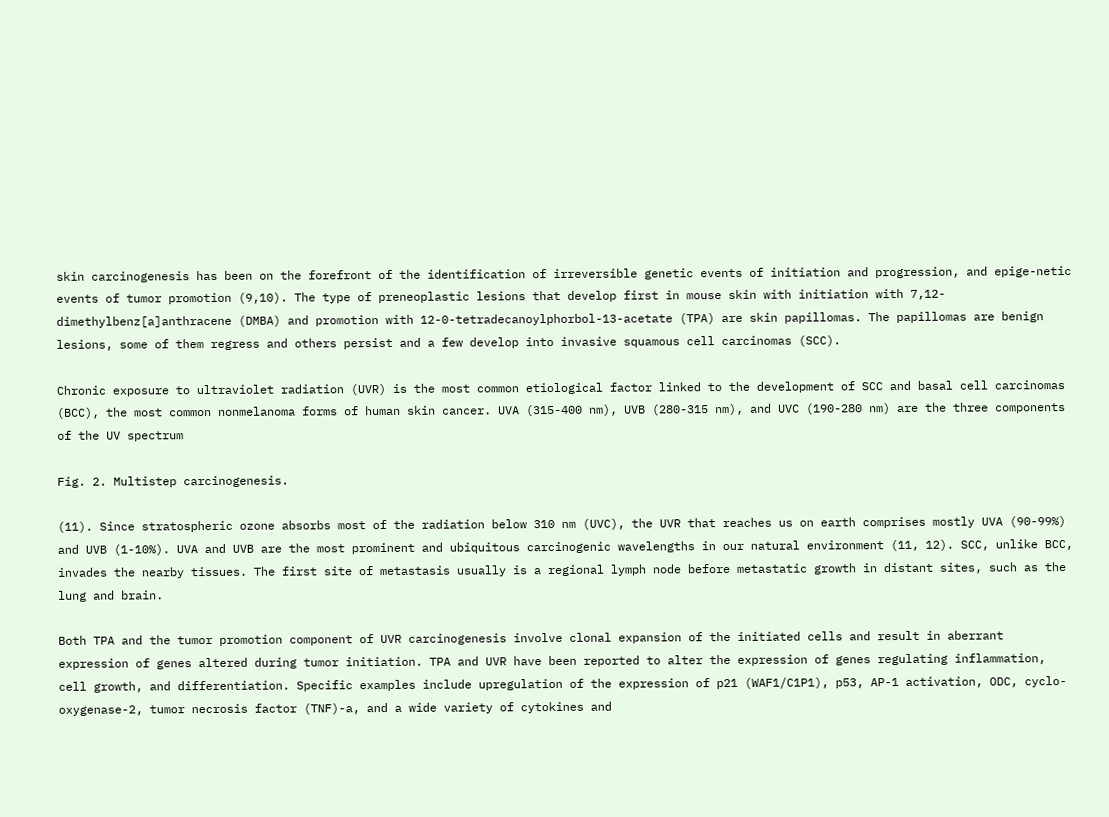skin carcinogenesis has been on the forefront of the identification of irreversible genetic events of initiation and progression, and epige-netic events of tumor promotion (9,10). The type of preneoplastic lesions that develop first in mouse skin with initiation with 7,12-dimethylbenz[a]anthracene (DMBA) and promotion with 12-0-tetradecanoylphorbol-13-acetate (TPA) are skin papillomas. The papillomas are benign lesions, some of them regress and others persist and a few develop into invasive squamous cell carcinomas (SCC).

Chronic exposure to ultraviolet radiation (UVR) is the most common etiological factor linked to the development of SCC and basal cell carcinomas (BCC), the most common nonmelanoma forms of human skin cancer. UVA (315-400 nm), UVB (280-315 nm), and UVC (190-280 nm) are the three components of the UV spectrum

Fig. 2. Multistep carcinogenesis.

(11). Since stratospheric ozone absorbs most of the radiation below 310 nm (UVC), the UVR that reaches us on earth comprises mostly UVA (90-99%) and UVB (1-10%). UVA and UVB are the most prominent and ubiquitous carcinogenic wavelengths in our natural environment (11, 12). SCC, unlike BCC, invades the nearby tissues. The first site of metastasis usually is a regional lymph node before metastatic growth in distant sites, such as the lung and brain.

Both TPA and the tumor promotion component of UVR carcinogenesis involve clonal expansion of the initiated cells and result in aberrant expression of genes altered during tumor initiation. TPA and UVR have been reported to alter the expression of genes regulating inflammation, cell growth, and differentiation. Specific examples include upregulation of the expression of p21 (WAF1/C1P1), p53, AP-1 activation, ODC, cyclo-oxygenase-2, tumor necrosis factor (TNF)-a, and a wide variety of cytokines and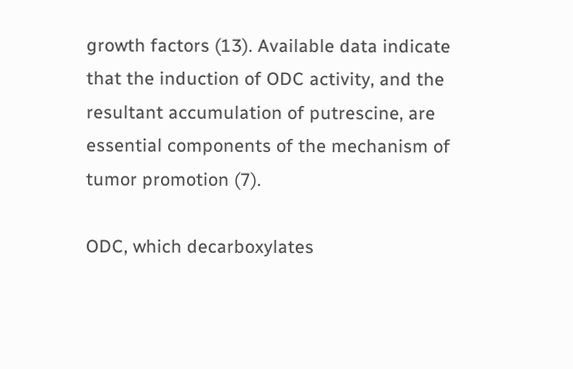growth factors (13). Available data indicate that the induction of ODC activity, and the resultant accumulation of putrescine, are essential components of the mechanism of tumor promotion (7).

ODC, which decarboxylates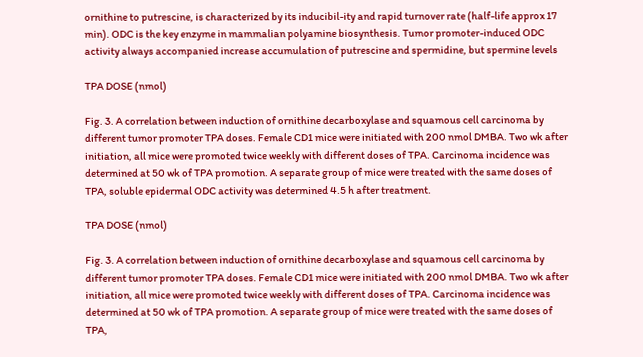ornithine to putrescine, is characterized by its inducibil-ity and rapid turnover rate (half-life approx 17 min). ODC is the key enzyme in mammalian polyamine biosynthesis. Tumor promoter-induced ODC activity always accompanied increase accumulation of putrescine and spermidine, but spermine levels

TPA DOSE (nmol)

Fig. 3. A correlation between induction of ornithine decarboxylase and squamous cell carcinoma by different tumor promoter TPA doses. Female CD1 mice were initiated with 200 nmol DMBA. Two wk after initiation, all mice were promoted twice weekly with different doses of TPA. Carcinoma incidence was determined at 50 wk of TPA promotion. A separate group of mice were treated with the same doses of TPA, soluble epidermal ODC activity was determined 4.5 h after treatment.

TPA DOSE (nmol)

Fig. 3. A correlation between induction of ornithine decarboxylase and squamous cell carcinoma by different tumor promoter TPA doses. Female CD1 mice were initiated with 200 nmol DMBA. Two wk after initiation, all mice were promoted twice weekly with different doses of TPA. Carcinoma incidence was determined at 50 wk of TPA promotion. A separate group of mice were treated with the same doses of TPA,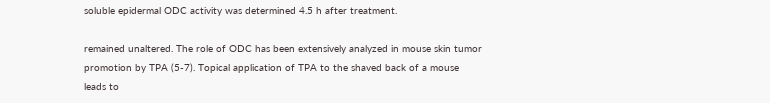soluble epidermal ODC activity was determined 4.5 h after treatment.

remained unaltered. The role of ODC has been extensively analyzed in mouse skin tumor promotion by TPA (5-7). Topical application of TPA to the shaved back of a mouse leads to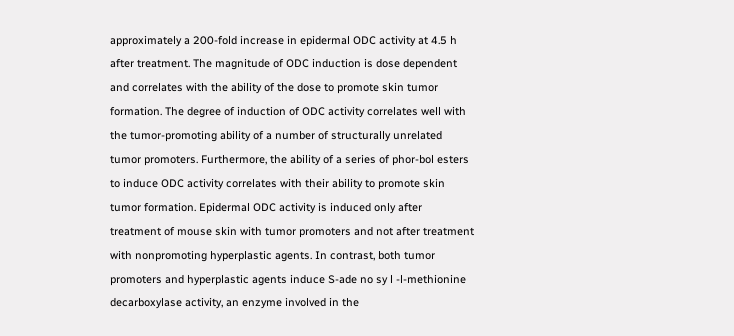approximately a 200-fold increase in epidermal ODC activity at 4.5 h after treatment. The magnitude of ODC induction is dose dependent and correlates with the ability of the dose to promote skin tumor formation. The degree of induction of ODC activity correlates well with the tumor-promoting ability of a number of structurally unrelated tumor promoters. Furthermore, the ability of a series of phor-bol esters to induce ODC activity correlates with their ability to promote skin tumor formation. Epidermal ODC activity is induced only after treatment of mouse skin with tumor promoters and not after treatment with nonpromoting hyperplastic agents. In contrast, both tumor promoters and hyperplastic agents induce S-ade no sy l -l-methionine decarboxylase activity, an enzyme involved in the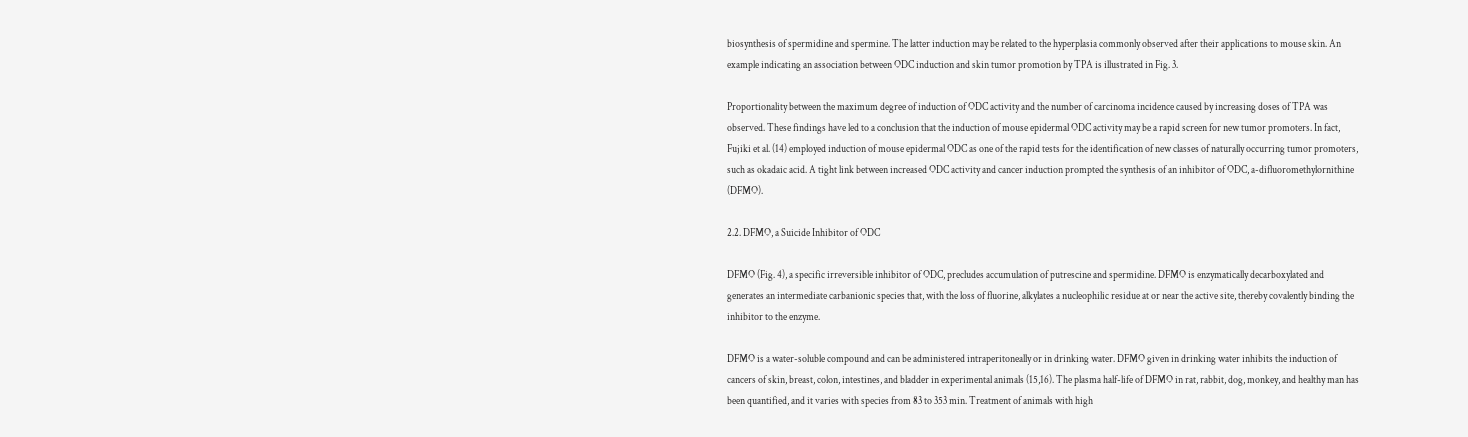biosynthesis of spermidine and spermine. The latter induction may be related to the hyperplasia commonly observed after their applications to mouse skin. An example indicating an association between ODC induction and skin tumor promotion by TPA is illustrated in Fig. 3.

Proportionality between the maximum degree of induction of ODC activity and the number of carcinoma incidence caused by increasing doses of TPA was observed. These findings have led to a conclusion that the induction of mouse epidermal ODC activity may be a rapid screen for new tumor promoters. In fact, Fujiki et al. (14) employed induction of mouse epidermal ODC as one of the rapid tests for the identification of new classes of naturally occurring tumor promoters, such as okadaic acid. A tight link between increased ODC activity and cancer induction prompted the synthesis of an inhibitor of ODC, a-difluoromethylornithine (DFMO).

2.2. DFMO, a Suicide Inhibitor of ODC

DFMO (Fig. 4), a specific irreversible inhibitor of ODC, precludes accumulation of putrescine and spermidine. DFMO is enzymatically decarboxylated and generates an intermediate carbanionic species that, with the loss of fluorine, alkylates a nucleophilic residue at or near the active site, thereby covalently binding the inhibitor to the enzyme.

DFMO is a water-soluble compound and can be administered intraperitoneally or in drinking water. DFMO given in drinking water inhibits the induction of cancers of skin, breast, colon, intestines, and bladder in experimental animals (15,16). The plasma half-life of DFMO in rat, rabbit, dog, monkey, and healthy man has been quantified, and it varies with species from 83 to 353 min. Treatment of animals with high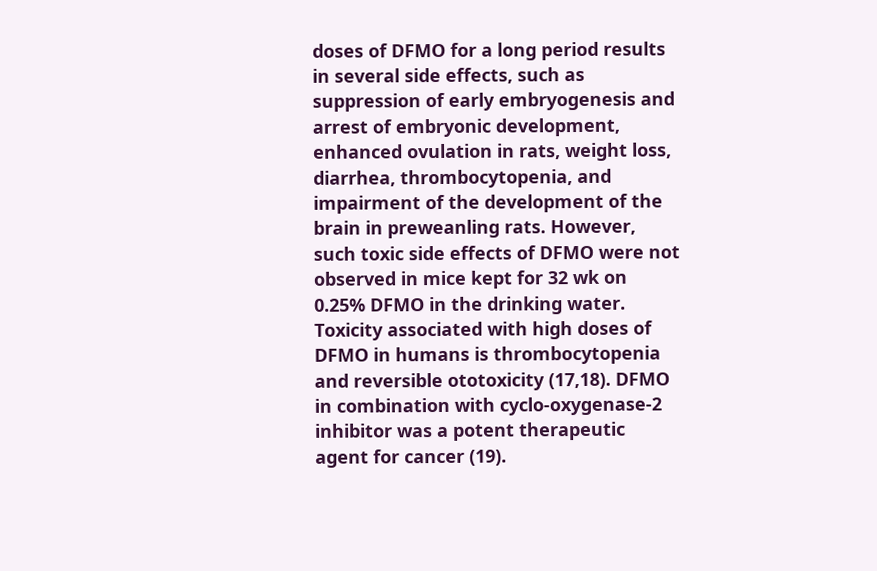doses of DFMO for a long period results in several side effects, such as suppression of early embryogenesis and arrest of embryonic development, enhanced ovulation in rats, weight loss, diarrhea, thrombocytopenia, and impairment of the development of the brain in preweanling rats. However, such toxic side effects of DFMO were not observed in mice kept for 32 wk on 0.25% DFMO in the drinking water. Toxicity associated with high doses of DFMO in humans is thrombocytopenia and reversible ototoxicity (17,18). DFMO in combination with cyclo-oxygenase-2 inhibitor was a potent therapeutic agent for cancer (19).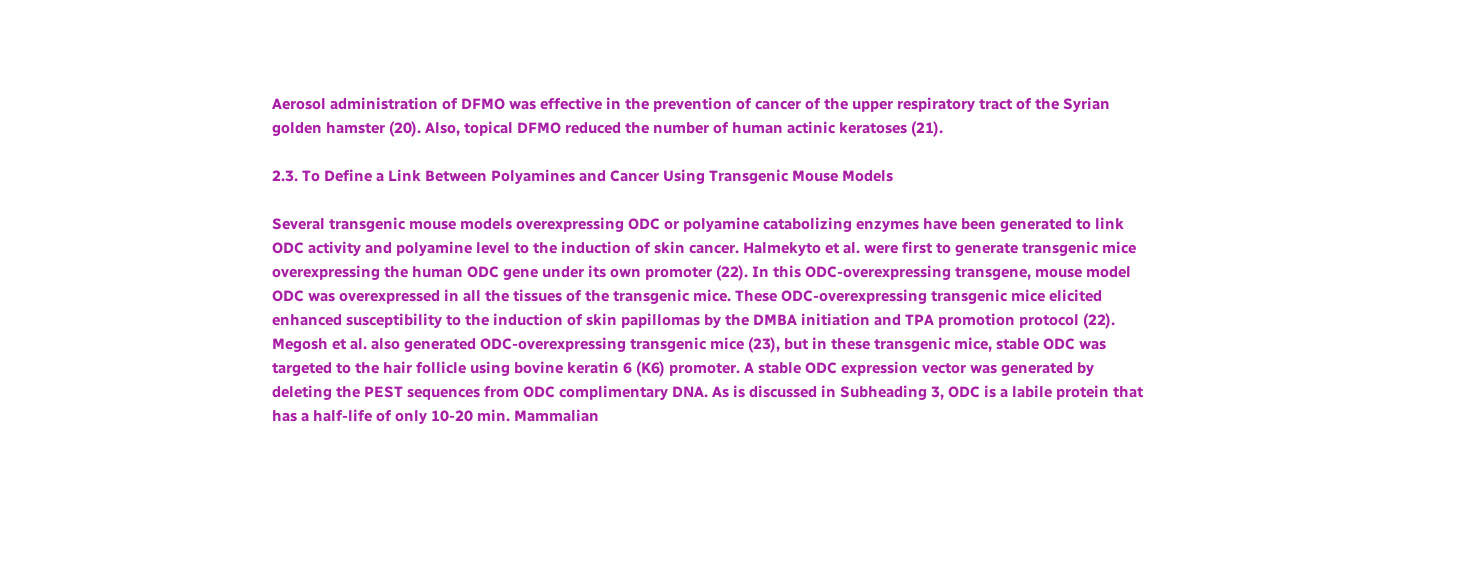Aerosol administration of DFMO was effective in the prevention of cancer of the upper respiratory tract of the Syrian golden hamster (20). Also, topical DFMO reduced the number of human actinic keratoses (21).

2.3. To Define a Link Between Polyamines and Cancer Using Transgenic Mouse Models

Several transgenic mouse models overexpressing ODC or polyamine catabolizing enzymes have been generated to link ODC activity and polyamine level to the induction of skin cancer. Halmekyto et al. were first to generate transgenic mice overexpressing the human ODC gene under its own promoter (22). In this ODC-overexpressing transgene, mouse model ODC was overexpressed in all the tissues of the transgenic mice. These ODC-overexpressing transgenic mice elicited enhanced susceptibility to the induction of skin papillomas by the DMBA initiation and TPA promotion protocol (22). Megosh et al. also generated ODC-overexpressing transgenic mice (23), but in these transgenic mice, stable ODC was targeted to the hair follicle using bovine keratin 6 (K6) promoter. A stable ODC expression vector was generated by deleting the PEST sequences from ODC complimentary DNA. As is discussed in Subheading 3, ODC is a labile protein that has a half-life of only 10-20 min. Mammalian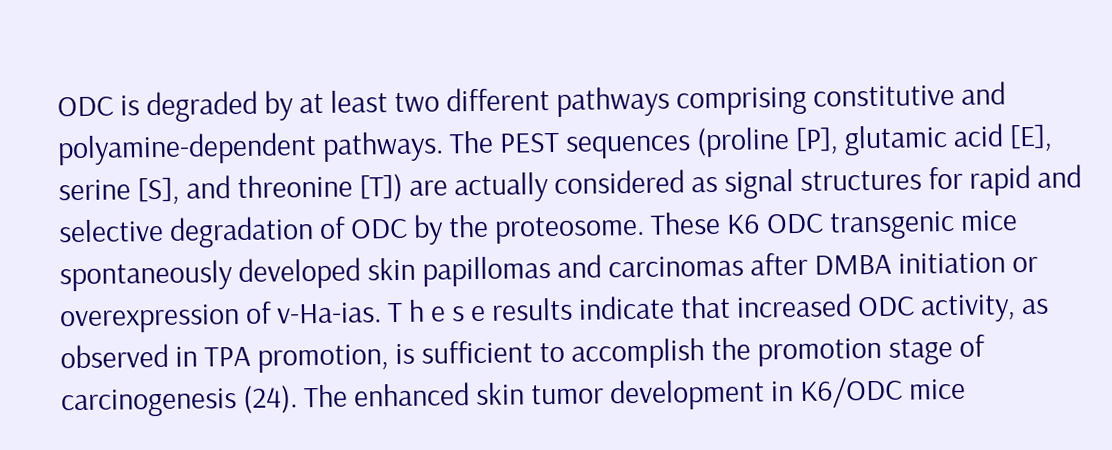ODC is degraded by at least two different pathways comprising constitutive and polyamine-dependent pathways. The PEST sequences (proline [P], glutamic acid [E], serine [S], and threonine [T]) are actually considered as signal structures for rapid and selective degradation of ODC by the proteosome. These K6 ODC transgenic mice spontaneously developed skin papillomas and carcinomas after DMBA initiation or overexpression of v-Ha-ias. T h e s e results indicate that increased ODC activity, as observed in TPA promotion, is sufficient to accomplish the promotion stage of carcinogenesis (24). The enhanced skin tumor development in K6/ODC mice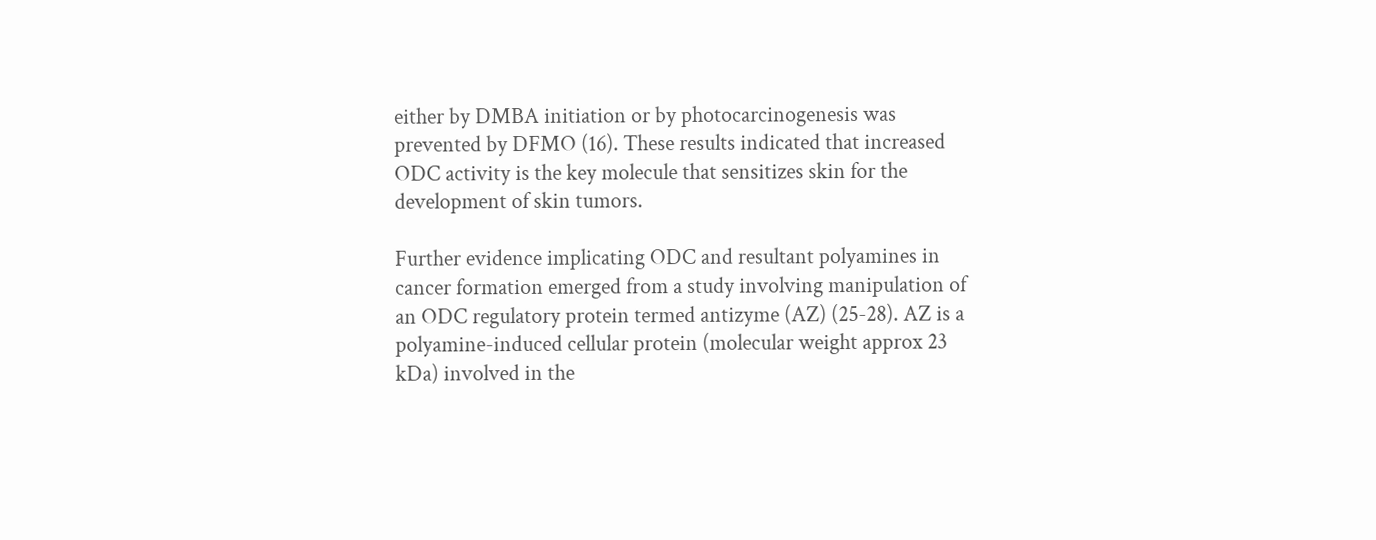either by DMBA initiation or by photocarcinogenesis was prevented by DFMO (16). These results indicated that increased ODC activity is the key molecule that sensitizes skin for the development of skin tumors.

Further evidence implicating ODC and resultant polyamines in cancer formation emerged from a study involving manipulation of an ODC regulatory protein termed antizyme (AZ) (25-28). AZ is a polyamine-induced cellular protein (molecular weight approx 23 kDa) involved in the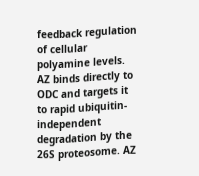feedback regulation of cellular polyamine levels. AZ binds directly to ODC and targets it to rapid ubiquitin-independent degradation by the 26S proteosome. AZ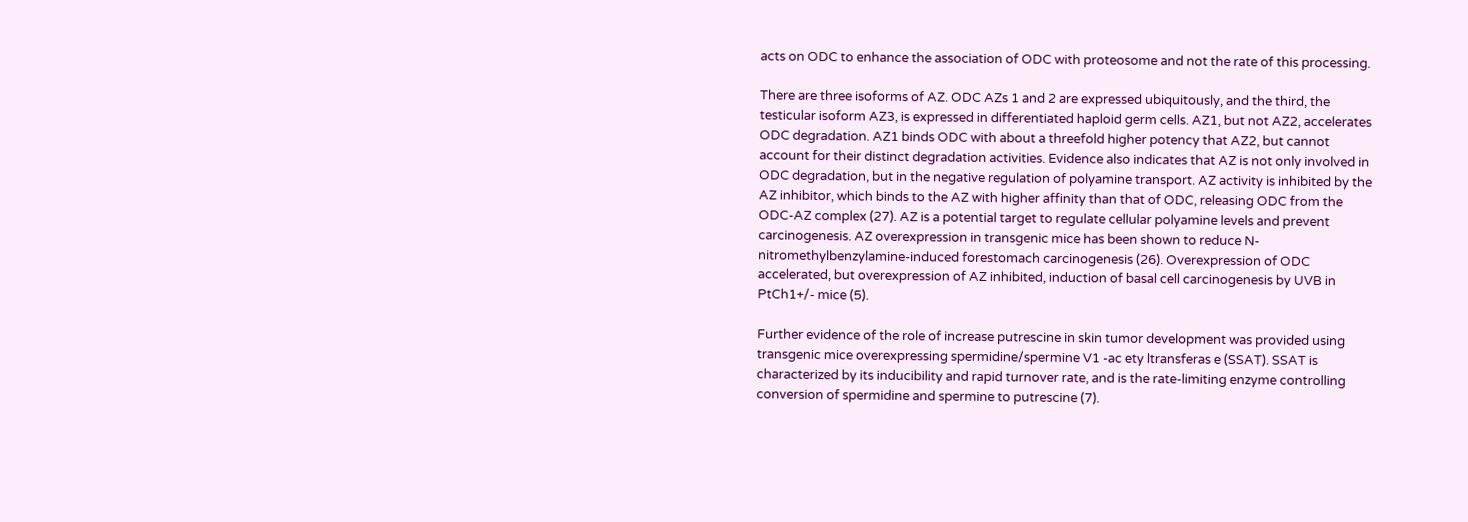acts on ODC to enhance the association of ODC with proteosome and not the rate of this processing.

There are three isoforms of AZ. ODC AZs 1 and 2 are expressed ubiquitously, and the third, the testicular isoform AZ3, is expressed in differentiated haploid germ cells. AZ1, but not AZ2, accelerates ODC degradation. AZ1 binds ODC with about a threefold higher potency that AZ2, but cannot account for their distinct degradation activities. Evidence also indicates that AZ is not only involved in ODC degradation, but in the negative regulation of polyamine transport. AZ activity is inhibited by the AZ inhibitor, which binds to the AZ with higher affinity than that of ODC, releasing ODC from the ODC-AZ complex (27). AZ is a potential target to regulate cellular polyamine levels and prevent carcinogenesis. AZ overexpression in transgenic mice has been shown to reduce N-nitromethylbenzylamine-induced forestomach carcinogenesis (26). Overexpression of ODC accelerated, but overexpression of AZ inhibited, induction of basal cell carcinogenesis by UVB in PtCh1+/- mice (5).

Further evidence of the role of increase putrescine in skin tumor development was provided using transgenic mice overexpressing spermidine/spermine V1 -ac ety ltransferas e (SSAT). SSAT is characterized by its inducibility and rapid turnover rate, and is the rate-limiting enzyme controlling conversion of spermidine and spermine to putrescine (7).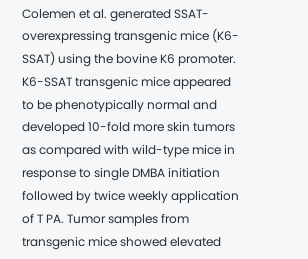Colemen et al. generated SSAT-overexpressing transgenic mice (K6-SSAT) using the bovine K6 promoter. K6-SSAT transgenic mice appeared to be phenotypically normal and developed 10-fold more skin tumors as compared with wild-type mice in response to single DMBA initiation followed by twice weekly application of T PA. Tumor samples from transgenic mice showed elevated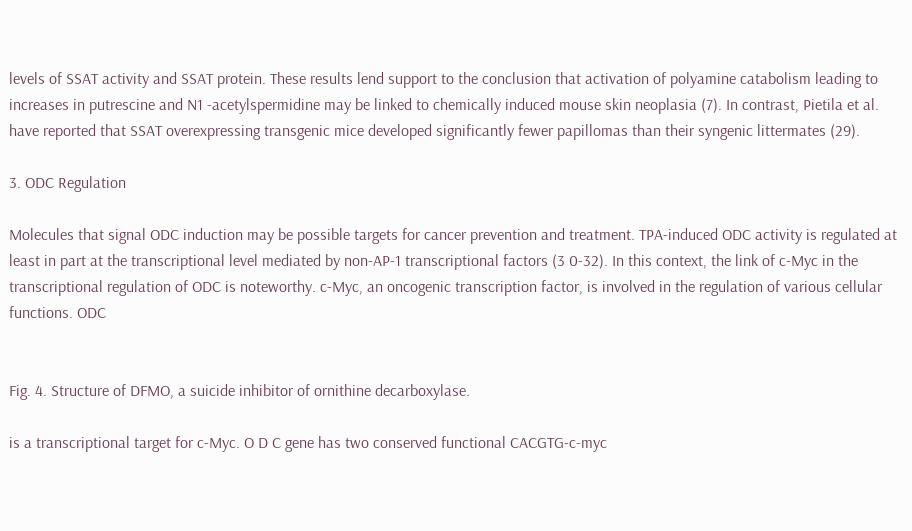levels of SSAT activity and SSAT protein. These results lend support to the conclusion that activation of polyamine catabolism leading to increases in putrescine and N1 -acetylspermidine may be linked to chemically induced mouse skin neoplasia (7). In contrast, Pietila et al. have reported that SSAT overexpressing transgenic mice developed significantly fewer papillomas than their syngenic littermates (29).

3. ODC Regulation

Molecules that signal ODC induction may be possible targets for cancer prevention and treatment. TPA-induced ODC activity is regulated at least in part at the transcriptional level mediated by non-AP-1 transcriptional factors (3 0-32). In this context, the link of c-Myc in the transcriptional regulation of ODC is noteworthy. c-Myc, an oncogenic transcription factor, is involved in the regulation of various cellular functions. ODC


Fig. 4. Structure of DFMO, a suicide inhibitor of ornithine decarboxylase.

is a transcriptional target for c-Myc. O D C gene has two conserved functional CACGTG-c-myc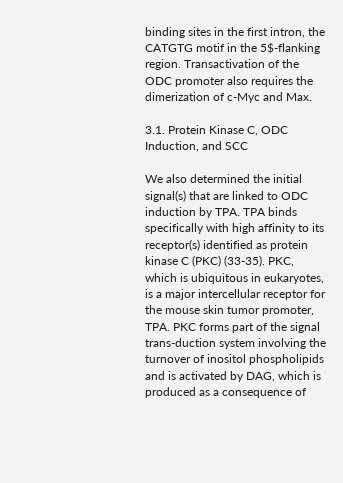binding sites in the first intron, the CATGTG motif in the 5$-flanking region. Transactivation of the ODC promoter also requires the dimerization of c-Myc and Max.

3.1. Protein Kinase C, ODC Induction, and SCC

We also determined the initial signal(s) that are linked to ODC induction by TPA. TPA binds specifically with high affinity to its receptor(s) identified as protein kinase C (PKC) (33-35). PKC, which is ubiquitous in eukaryotes, is a major intercellular receptor for the mouse skin tumor promoter, TPA. PKC forms part of the signal trans-duction system involving the turnover of inositol phospholipids and is activated by DAG, which is produced as a consequence of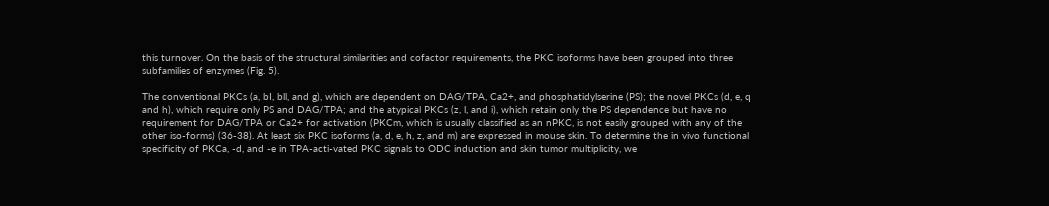this turnover. On the basis of the structural similarities and cofactor requirements, the PKC isoforms have been grouped into three subfamilies of enzymes (Fig. 5).

The conventional PKCs (a, bI, bll, and g), which are dependent on DAG/TPA, Ca2+, and phosphatidylserine (PS); the novel PKCs (d, e, q and h), which require only PS and DAG/TPA; and the atypical PKCs (z, l, and i), which retain only the PS dependence but have no requirement for DAG/TPA or Ca2+ for activation (PKCm, which is usually classified as an nPKC, is not easily grouped with any of the other iso-forms) (36-38). At least six PKC isoforms (a, d, e, h, z, and m) are expressed in mouse skin. To determine the in vivo functional specificity of PKCa, -d, and -e in TPA-acti-vated PKC signals to ODC induction and skin tumor multiplicity, we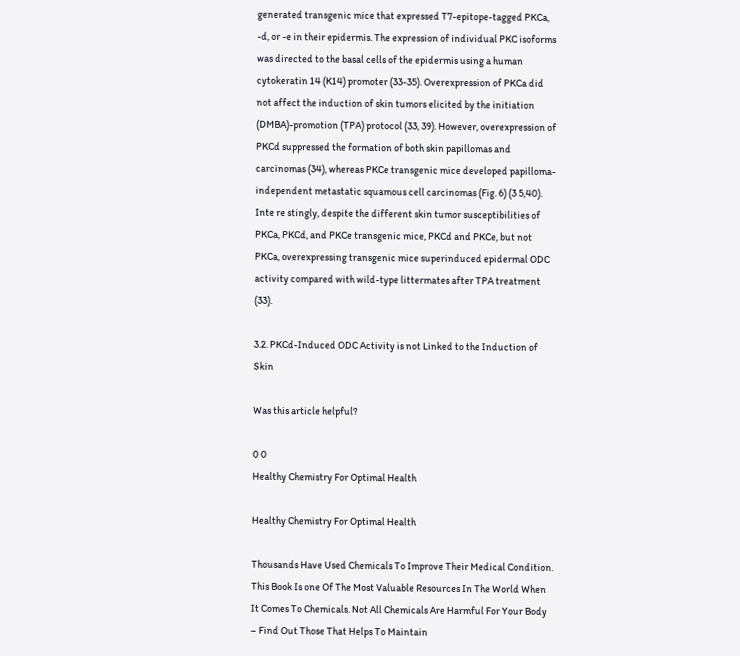generated transgenic mice that expressed T7-epitope-tagged PKCa, -d, or -e in their epidermis. The expression of individual PKC isoforms was directed to the basal cells of the epidermis using a human cytokeratin 14 (K14) promoter (33-35). Overexpression of PKCa did not affect the induction of skin tumors elicited by the initiation (DMBA)-promotion (TPA) protocol (33, 39). However, overexpression of PKCd suppressed the formation of both skin papillomas and carcinomas (34), whereas PKCe transgenic mice developed papilloma-independent metastatic squamous cell carcinomas (Fig. 6) (3 5,40). Inte re stingly, despite the different skin tumor susceptibilities of PKCa, PKCd, and PKCe transgenic mice, PKCd and PKCe, but not PKCa, overexpressing transgenic mice superinduced epidermal ODC activity compared with wild-type littermates after TPA treatment (33).

3.2. PKCd-Induced ODC Activity is not Linked to the Induction of Skin

Was this article helpful?

0 0
Healthy Chemistry For Optimal Health

Healthy Chemistry For Optimal Health

Thousands Have Used Chemicals To Improve Their Medical Condition. This Book Is one Of The Most Valuable Resources In The World When It Comes To Chemicals. Not All Chemicals Are Harmful For Your Body – Find Out Those That Helps To Maintain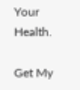Your Health.

Get My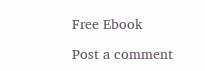Free Ebook

Post a comment